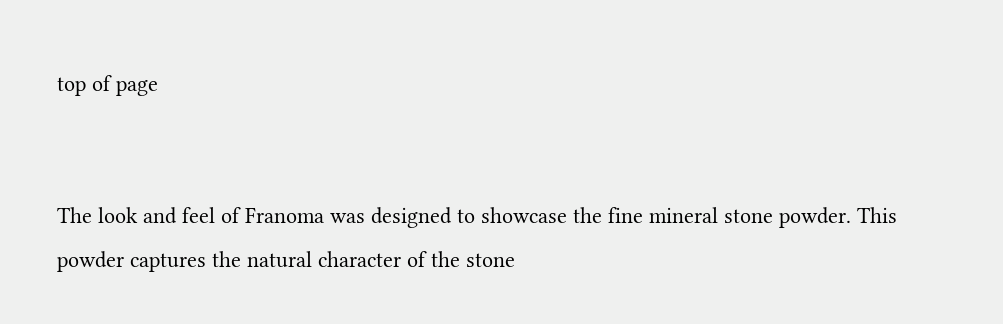top of page


The look and feel of Franoma was designed to showcase the fine mineral stone powder. This powder captures the natural character of the stone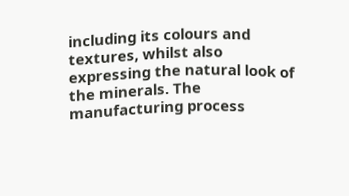including its colours and textures, whilst also expressing the natural look of the minerals. The manufacturing process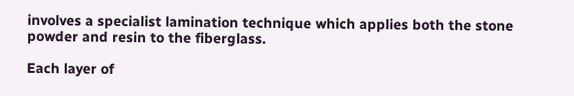involves a specialist lamination technique which applies both the stone powder and resin to the fiberglass.

Each layer of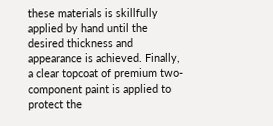these materials is skillfully applied by hand until the desired thickness and appearance is achieved. Finally, a clear topcoat of premium two-component paint is applied to protect the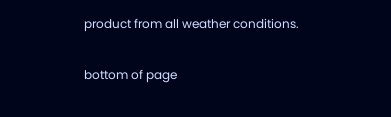product from all weather conditions.

bottom of page